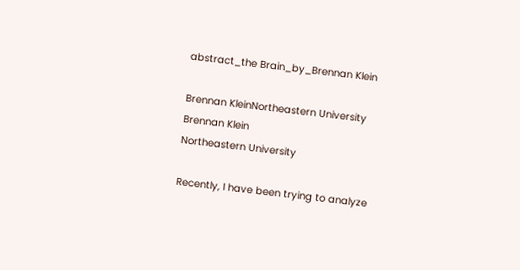abstract_the Brain_by_Brennan Klein

Brennan KleinNortheastern University
Brennan Klein
Northeastern University

Recently, I have been trying to analyze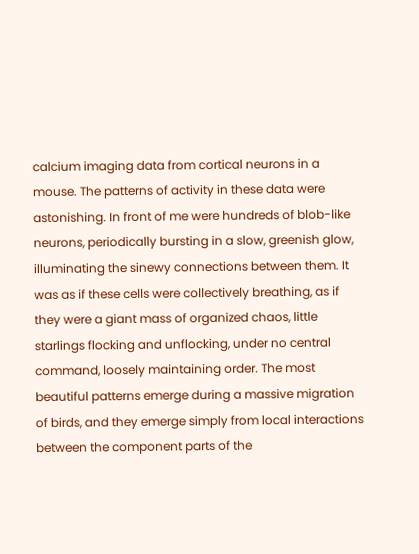calcium imaging data from cortical neurons in a mouse. The patterns of activity in these data were astonishing. In front of me were hundreds of blob-like neurons, periodically bursting in a slow, greenish glow, illuminating the sinewy connections between them. It was as if these cells were collectively breathing, as if they were a giant mass of organized chaos, little starlings flocking and unflocking, under no central command, loosely maintaining order. The most beautiful patterns emerge during a massive migration of birds, and they emerge simply from local interactions between the component parts of the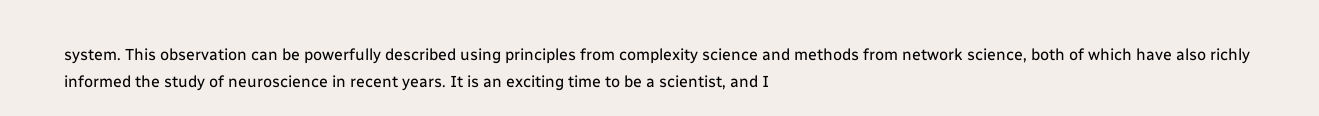system. This observation can be powerfully described using principles from complexity science and methods from network science, both of which have also richly informed the study of neuroscience in recent years. It is an exciting time to be a scientist, and I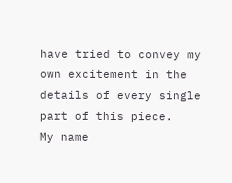have tried to convey my own excitement in the details of every single part of this piece.
My name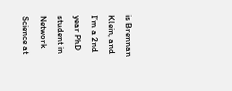is Brennan Klein, and I’m a 2nd year PhD student in Network Science at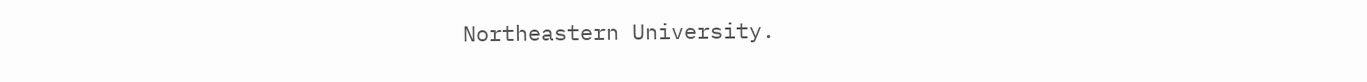Northeastern University.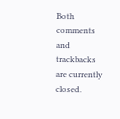Both comments and trackbacks are currently closed.